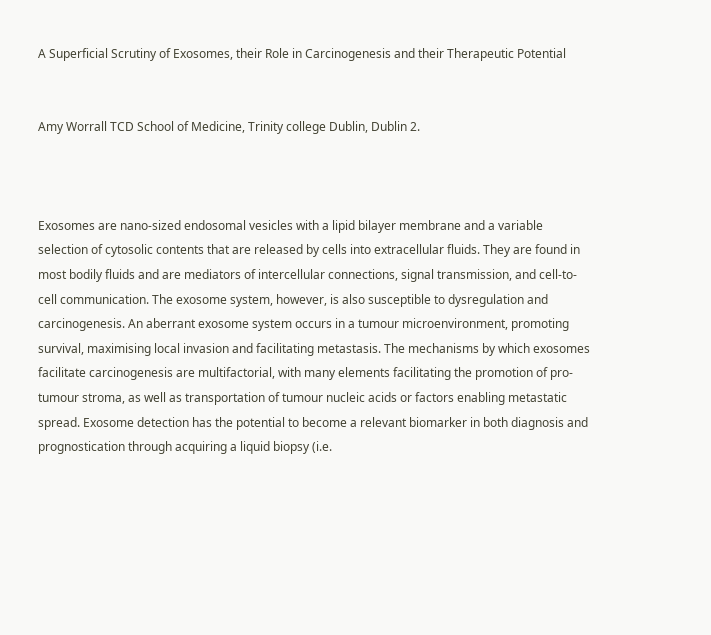A Superficial Scrutiny of Exosomes, their Role in Carcinogenesis and their Therapeutic Potential


Amy Worrall TCD School of Medicine, Trinity college Dublin, Dublin 2.



Exosomes are nano-sized endosomal vesicles with a lipid bilayer membrane and a variable selection of cytosolic contents that are released by cells into extracellular fluids. They are found in most bodily fluids and are mediators of intercellular connections, signal transmission, and cell-to-cell communication. The exosome system, however, is also susceptible to dysregulation and carcinogenesis. An aberrant exosome system occurs in a tumour microenvironment, promoting survival, maximising local invasion and facilitating metastasis. The mechanisms by which exosomes facilitate carcinogenesis are multifactorial, with many elements facilitating the promotion of pro-tumour stroma, as well as transportation of tumour nucleic acids or factors enabling metastatic spread. Exosome detection has the potential to become a relevant biomarker in both diagnosis and prognostication through acquiring a liquid biopsy (i.e.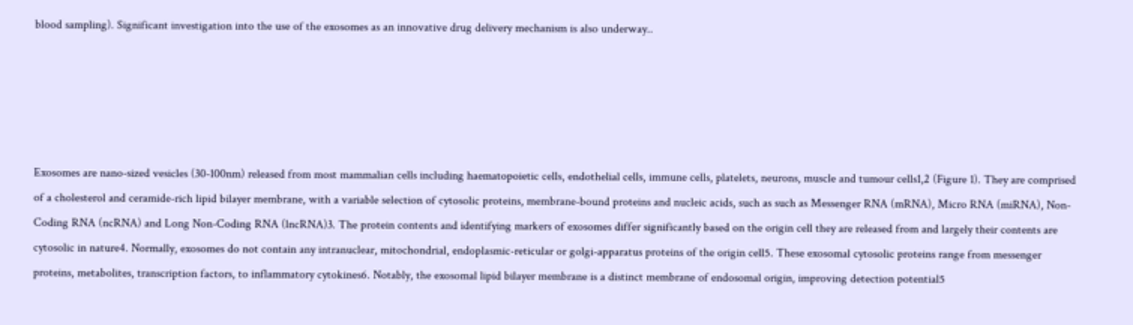blood sampling). Significant investigation into the use of the exosomes as an innovative drug delivery mechanism is also underway..





Exosomes are nano-sized vesicles (30-100nm) released from most mammalian cells including haematopoietic cells, endothelial cells, immune cells, platelets, neurons, muscle and tumour cells1,2 (Figure 1). They are comprised of a cholesterol and ceramide-rich lipid bilayer membrane, with a variable selection of cytosolic proteins, membrane-bound proteins and nucleic acids, such as such as Messenger RNA (mRNA), Micro RNA (miRNA), Non-Coding RNA (ncRNA) and Long Non-Coding RNA (lncRNA)3. The protein contents and identifying markers of exosomes differ significantly based on the origin cell they are released from and largely their contents are cytosolic in nature4. Normally, exosomes do not contain any intranuclear, mitochondrial, endoplasmic-reticular or golgi-apparatus proteins of the origin cell5. These exosomal cytosolic proteins range from messenger proteins, metabolites, transcription factors, to inflammatory cytokines6. Notably, the exosomal lipid bilayer membrane is a distinct membrane of endosomal origin, improving detection potential5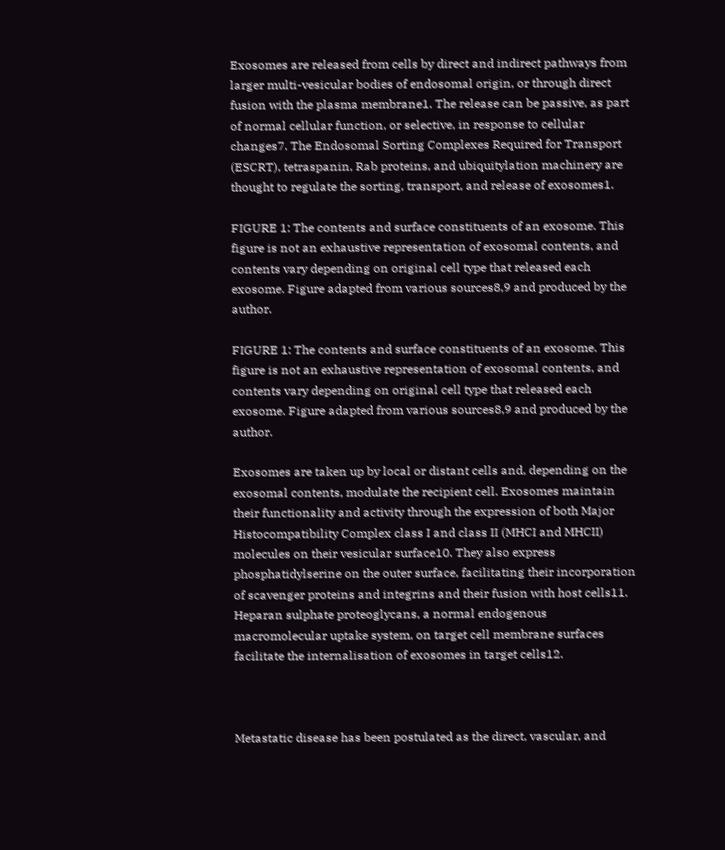Exosomes are released from cells by direct and indirect pathways from larger multi-vesicular bodies of endosomal origin, or through direct fusion with the plasma membrane1. The release can be passive, as part of normal cellular function, or selective, in response to cellular changes7. The Endosomal Sorting Complexes Required for Transport (ESCRT), tetraspanin, Rab proteins, and ubiquitylation machinery are thought to regulate the sorting, transport, and release of exosomes1.

FIGURE 1: The contents and surface constituents of an exosome. This figure is not an exhaustive representation of exosomal contents, and contents vary depending on original cell type that released each exosome. Figure adapted from various sources8,9 and produced by the author.

FIGURE 1: The contents and surface constituents of an exosome. This figure is not an exhaustive representation of exosomal contents, and contents vary depending on original cell type that released each exosome. Figure adapted from various sources8,9 and produced by the author.

Exosomes are taken up by local or distant cells and, depending on the exosomal contents, modulate the recipient cell. Exosomes maintain their functionality and activity through the expression of both Major Histocompatibility Complex class I and class II (MHCI and MHCII) molecules on their vesicular surface10. They also express phosphatidylserine on the outer surface, facilitating their incorporation of scavenger proteins and integrins and their fusion with host cells11. Heparan sulphate proteoglycans, a normal endogenous macromolecular uptake system, on target cell membrane surfaces facilitate the internalisation of exosomes in target cells12.



Metastatic disease has been postulated as the direct, vascular, and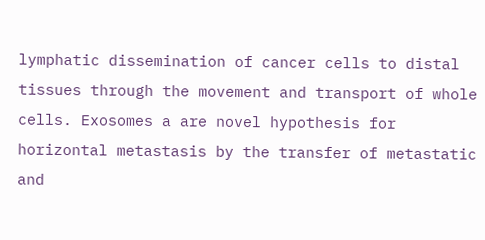lymphatic dissemination of cancer cells to distal tissues through the movement and transport of whole cells. Exosomes a are novel hypothesis for horizontal metastasis by the transfer of metastatic and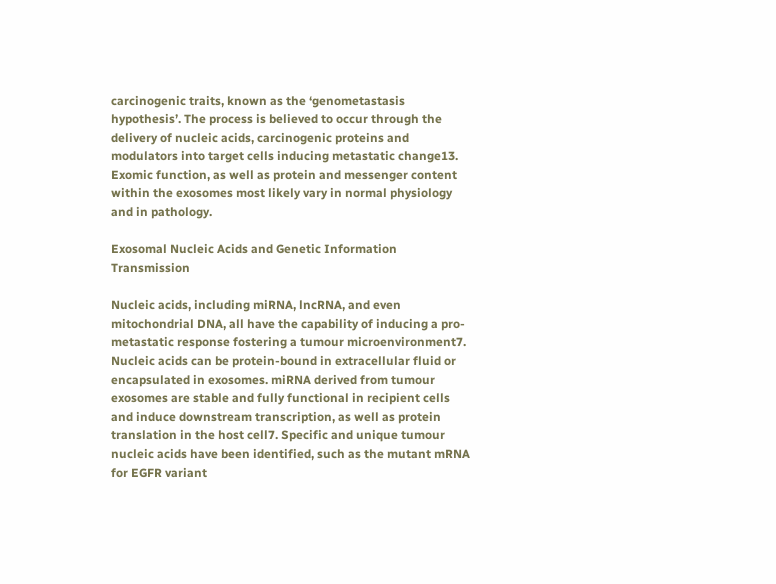carcinogenic traits, known as the ‘genometastasis hypothesis’. The process is believed to occur through the delivery of nucleic acids, carcinogenic proteins and modulators into target cells inducing metastatic change13. Exomic function, as well as protein and messenger content within the exosomes most likely vary in normal physiology and in pathology.

Exosomal Nucleic Acids and Genetic Information Transmission

Nucleic acids, including miRNA, lncRNA, and even mitochondrial DNA, all have the capability of inducing a pro-metastatic response fostering a tumour microenvironment7. Nucleic acids can be protein-bound in extracellular fluid or encapsulated in exosomes. miRNA derived from tumour exosomes are stable and fully functional in recipient cells and induce downstream transcription, as well as protein translation in the host cell7. Specific and unique tumour nucleic acids have been identified, such as the mutant mRNA for EGFR variant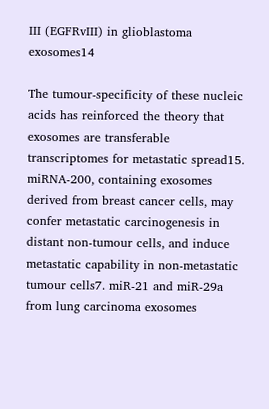III (EGFRvIII) in glioblastoma exosomes14

The tumour-specificity of these nucleic acids has reinforced the theory that exosomes are transferable transcriptomes for metastatic spread15. miRNA-200, containing exosomes derived from breast cancer cells, may confer metastatic carcinogenesis in distant non-tumour cells, and induce metastatic capability in non-metastatic tumour cells7. miR-21 and miR-29a from lung carcinoma exosomes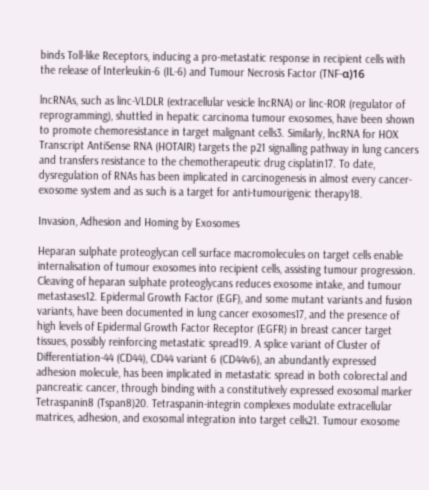binds Toll-like Receptors, inducing a pro-metastatic response in recipient cells with the release of Interleukin-6 (IL-6) and Tumour Necrosis Factor (TNF-α)16

lncRNAs, such as linc-VLDLR (extracellular vesicle lncRNA) or linc-ROR (regulator of reprogramming), shuttled in hepatic carcinoma tumour exosomes, have been shown to promote chemoresistance in target malignant cells3. Similarly, lncRNA for HOX Transcript AntiSense RNA (HOTAIR) targets the p21 signalling pathway in lung cancers and transfers resistance to the chemotherapeutic drug cisplatin17. To date, dysregulation of RNAs has been implicated in carcinogenesis in almost every cancer-exosome system and as such is a target for anti-tumourigenic therapy18.

Invasion, Adhesion and Homing by Exosomes

Heparan sulphate proteoglycan cell surface macromolecules on target cells enable internalisation of tumour exosomes into recipient cells, assisting tumour progression. Cleaving of heparan sulphate proteoglycans reduces exosome intake, and tumour metastases12. Epidermal Growth Factor (EGF), and some mutant variants and fusion variants, have been documented in lung cancer exosomes17, and the presence of high levels of Epidermal Growth Factor Receptor (EGFR) in breast cancer target tissues, possibly reinforcing metastatic spread19. A splice variant of Cluster of Differentiation-44 (CD44), CD44 variant 6 (CD44v6), an abundantly expressed adhesion molecule, has been implicated in metastatic spread in both colorectal and pancreatic cancer, through binding with a constitutively expressed exosomal marker Tetraspanin8 (Tspan8)20. Tetraspanin-integrin complexes modulate extracellular matrices, adhesion, and exosomal integration into target cells21. Tumour exosome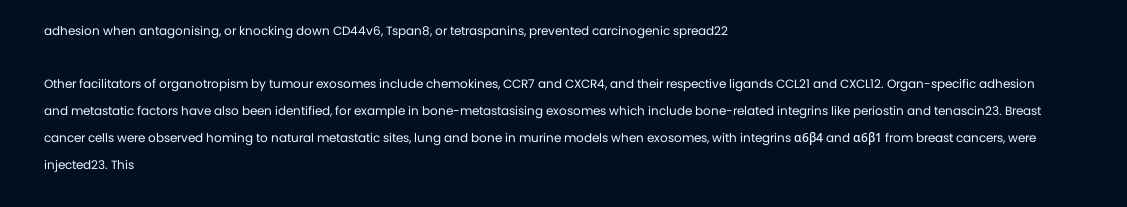adhesion when antagonising, or knocking down CD44v6, Tspan8, or tetraspanins, prevented carcinogenic spread22

Other facilitators of organotropism by tumour exosomes include chemokines, CCR7 and CXCR4, and their respective ligands CCL21 and CXCL12. Organ-specific adhesion and metastatic factors have also been identified, for example in bone-metastasising exosomes which include bone-related integrins like periostin and tenascin23. Breast cancer cells were observed homing to natural metastatic sites, lung and bone in murine models when exosomes, with integrins α6β4 and α6β1 from breast cancers, were injected23. This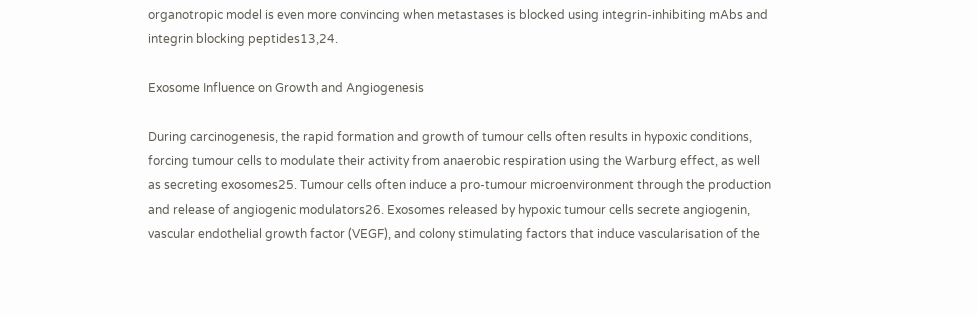organotropic model is even more convincing when metastases is blocked using integrin-inhibiting mAbs and integrin blocking peptides13,24.

Exosome Influence on Growth and Angiogenesis

During carcinogenesis, the rapid formation and growth of tumour cells often results in hypoxic conditions, forcing tumour cells to modulate their activity from anaerobic respiration using the Warburg effect, as well as secreting exosomes25. Tumour cells often induce a pro-tumour microenvironment through the production and release of angiogenic modulators26. Exosomes released by hypoxic tumour cells secrete angiogenin, vascular endothelial growth factor (VEGF), and colony stimulating factors that induce vascularisation of the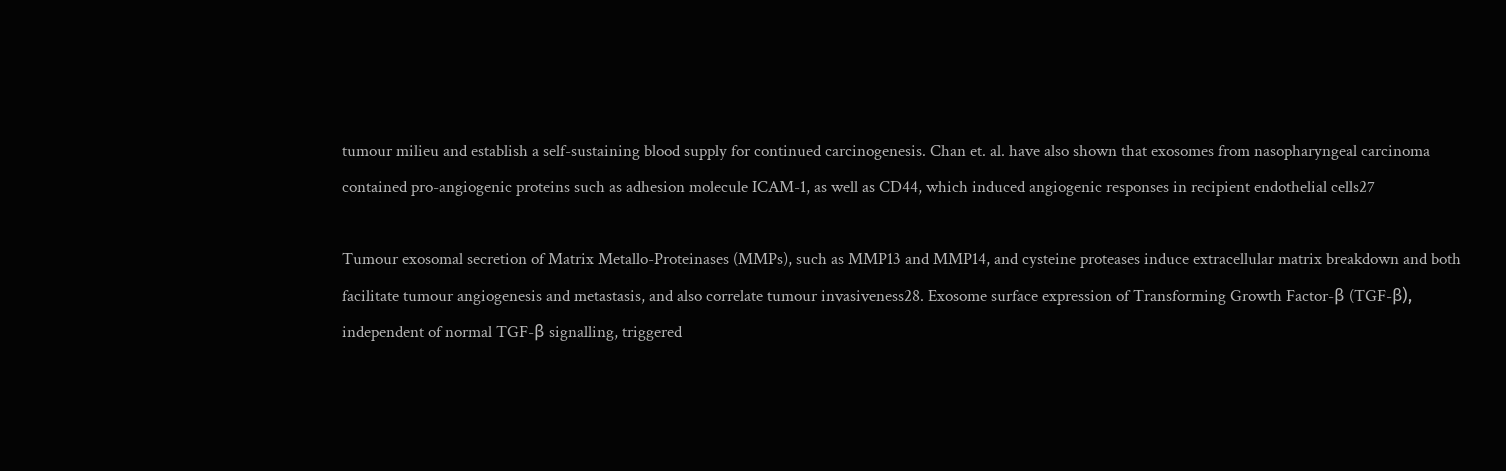tumour milieu and establish a self-sustaining blood supply for continued carcinogenesis. Chan et. al. have also shown that exosomes from nasopharyngeal carcinoma contained pro-angiogenic proteins such as adhesion molecule ICAM-1, as well as CD44, which induced angiogenic responses in recipient endothelial cells27

Tumour exosomal secretion of Matrix Metallo-Proteinases (MMPs), such as MMP13 and MMP14, and cysteine proteases induce extracellular matrix breakdown and both facilitate tumour angiogenesis and metastasis, and also correlate tumour invasiveness28. Exosome surface expression of Transforming Growth Factor-β (TGF-β), independent of normal TGF-β signalling, triggered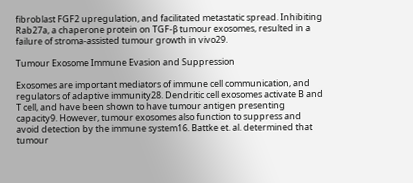fibroblast FGF2 upregulation, and facilitated metastatic spread. Inhibiting Rab27a, a chaperone protein on TGF-β tumour exosomes, resulted in a failure of stroma-assisted tumour growth in vivo29.

Tumour Exosome Immune Evasion and Suppression

Exosomes are important mediators of immune cell communication, and regulators of adaptive immunity28. Dendritic cell exosomes activate B and T cell, and have been shown to have tumour antigen presenting capacity9. However, tumour exosomes also function to suppress and avoid detection by the immune system16. Battke et. al. determined that tumour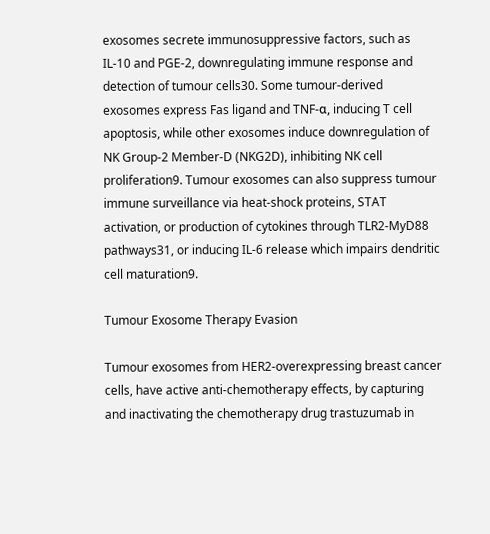exosomes secrete immunosuppressive factors, such as IL-10 and PGE-2, downregulating immune response and detection of tumour cells30. Some tumour-derived exosomes express Fas ligand and TNF-α, inducing T cell apoptosis, while other exosomes induce downregulation of NK Group-2 Member-D (NKG2D), inhibiting NK cell proliferation9. Tumour exosomes can also suppress tumour immune surveillance via heat-shock proteins, STAT activation, or production of cytokines through TLR2-MyD88 pathways31, or inducing IL-6 release which impairs dendritic cell maturation9.

Tumour Exosome Therapy Evasion

Tumour exosomes from HER2-overexpressing breast cancer cells, have active anti-chemotherapy effects, by capturing and inactivating the chemotherapy drug trastuzumab in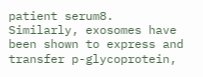patient serum8. Similarly, exosomes have been shown to express and transfer p-glycoprotein,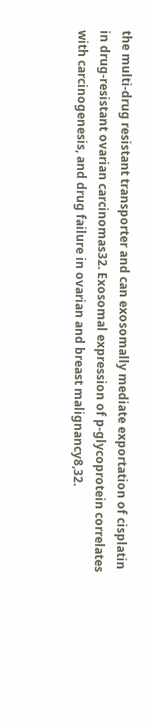the multi-drug resistant transporter and can exosomally mediate exportation of cisplatin in drug-resistant ovarian carcinomas32. Exosomal expression of p-glycoprotein correlates with carcinogenesis, and drug failure in ovarian and breast malignancy8,32.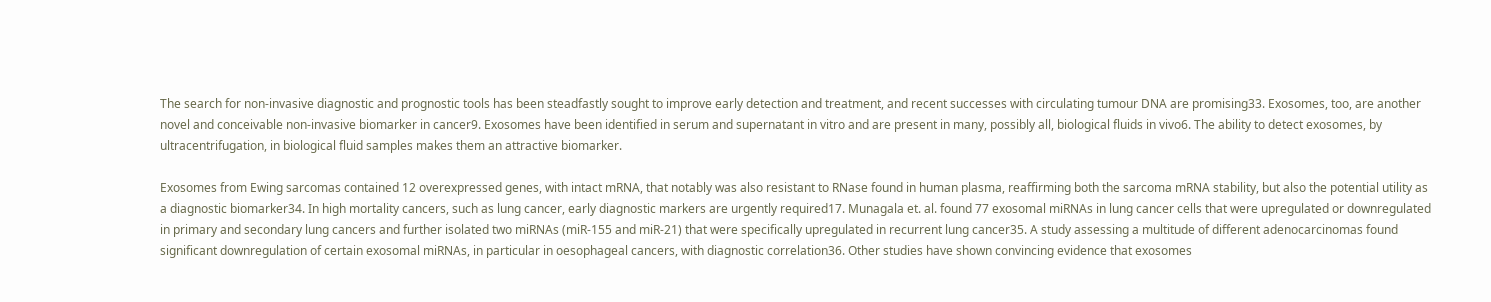The search for non-invasive diagnostic and prognostic tools has been steadfastly sought to improve early detection and treatment, and recent successes with circulating tumour DNA are promising33. Exosomes, too, are another novel and conceivable non-invasive biomarker in cancer9. Exosomes have been identified in serum and supernatant in vitro and are present in many, possibly all, biological fluids in vivo6. The ability to detect exosomes, by ultracentrifugation, in biological fluid samples makes them an attractive biomarker.

Exosomes from Ewing sarcomas contained 12 overexpressed genes, with intact mRNA, that notably was also resistant to RNase found in human plasma, reaffirming both the sarcoma mRNA stability, but also the potential utility as a diagnostic biomarker34. In high mortality cancers, such as lung cancer, early diagnostic markers are urgently required17. Munagala et. al. found 77 exosomal miRNAs in lung cancer cells that were upregulated or downregulated in primary and secondary lung cancers and further isolated two miRNAs (miR-155 and miR-21) that were specifically upregulated in recurrent lung cancer35. A study assessing a multitude of different adenocarcinomas found significant downregulation of certain exosomal miRNAs, in particular in oesophageal cancers, with diagnostic correlation36. Other studies have shown convincing evidence that exosomes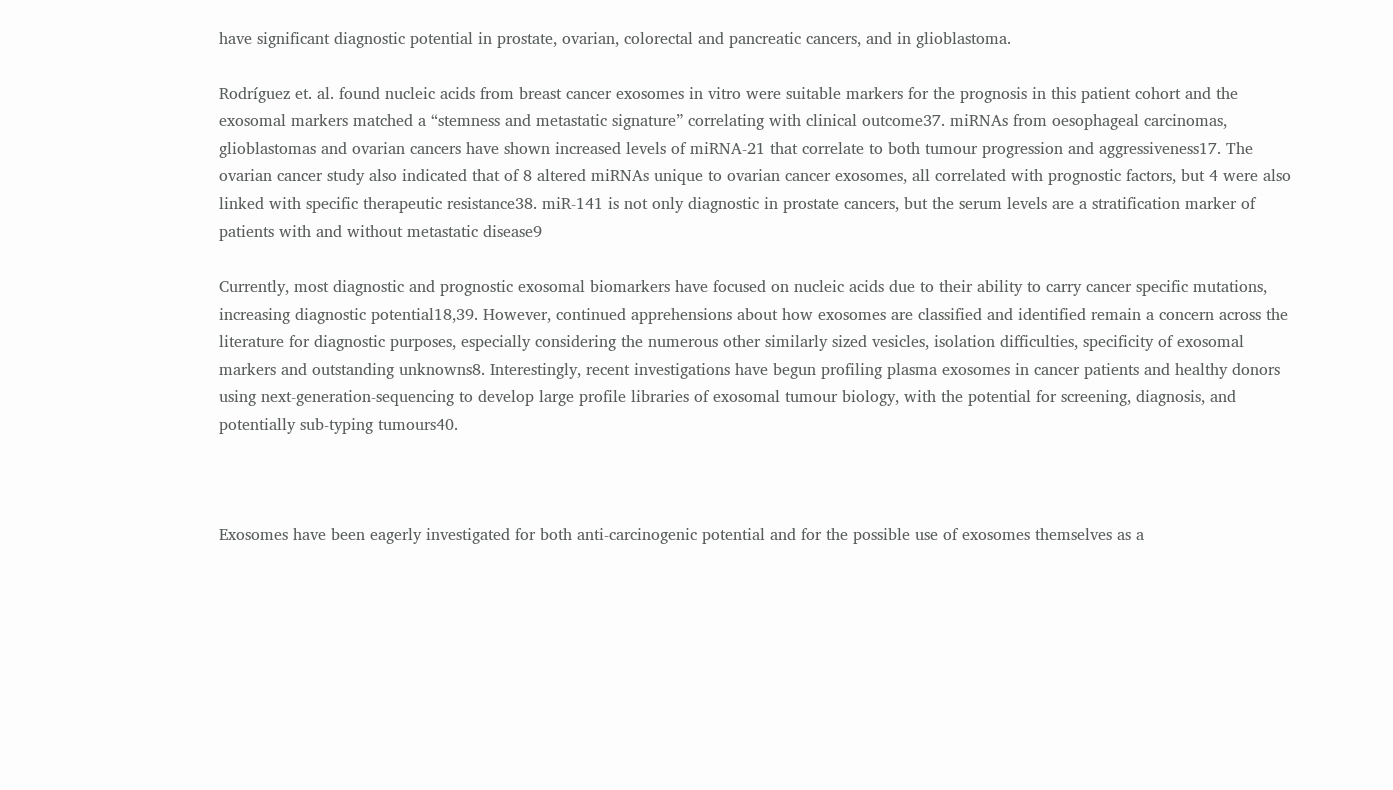have significant diagnostic potential in prostate, ovarian, colorectal and pancreatic cancers, and in glioblastoma.

Rodríguez et. al. found nucleic acids from breast cancer exosomes in vitro were suitable markers for the prognosis in this patient cohort and the exosomal markers matched a “stemness and metastatic signature” correlating with clinical outcome37. miRNAs from oesophageal carcinomas, glioblastomas and ovarian cancers have shown increased levels of miRNA-21 that correlate to both tumour progression and aggressiveness17. The ovarian cancer study also indicated that of 8 altered miRNAs unique to ovarian cancer exosomes, all correlated with prognostic factors, but 4 were also linked with specific therapeutic resistance38. miR-141 is not only diagnostic in prostate cancers, but the serum levels are a stratification marker of patients with and without metastatic disease9

Currently, most diagnostic and prognostic exosomal biomarkers have focused on nucleic acids due to their ability to carry cancer specific mutations, increasing diagnostic potential18,39. However, continued apprehensions about how exosomes are classified and identified remain a concern across the literature for diagnostic purposes, especially considering the numerous other similarly sized vesicles, isolation difficulties, specificity of exosomal markers and outstanding unknowns8. Interestingly, recent investigations have begun profiling plasma exosomes in cancer patients and healthy donors using next-generation-sequencing to develop large profile libraries of exosomal tumour biology, with the potential for screening, diagnosis, and potentially sub-typing tumours40.



Exosomes have been eagerly investigated for both anti-carcinogenic potential and for the possible use of exosomes themselves as a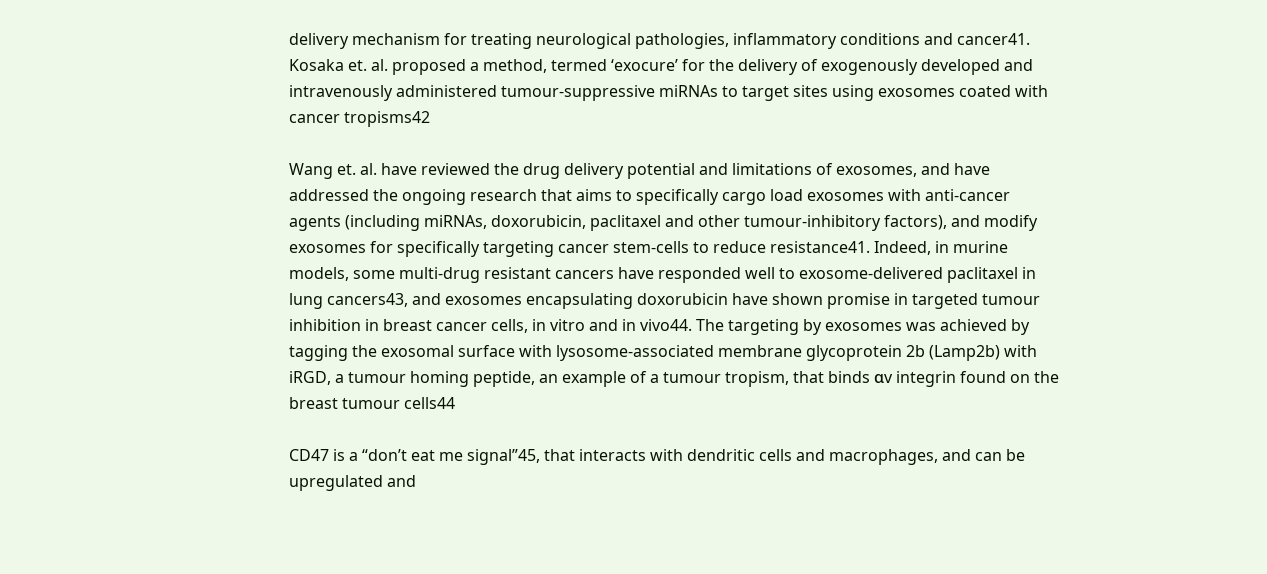delivery mechanism for treating neurological pathologies, inflammatory conditions and cancer41. Kosaka et. al. proposed a method, termed ‘exocure’ for the delivery of exogenously developed and intravenously administered tumour-suppressive miRNAs to target sites using exosomes coated with cancer tropisms42

Wang et. al. have reviewed the drug delivery potential and limitations of exosomes, and have addressed the ongoing research that aims to specifically cargo load exosomes with anti-cancer agents (including miRNAs, doxorubicin, paclitaxel and other tumour-inhibitory factors), and modify exosomes for specifically targeting cancer stem-cells to reduce resistance41. Indeed, in murine models, some multi-drug resistant cancers have responded well to exosome-delivered paclitaxel in lung cancers43, and exosomes encapsulating doxorubicin have shown promise in targeted tumour inhibition in breast cancer cells, in vitro and in vivo44. The targeting by exosomes was achieved by tagging the exosomal surface with lysosome-associated membrane glycoprotein 2b (Lamp2b) with iRGD, a tumour homing peptide, an example of a tumour tropism, that binds αv integrin found on the breast tumour cells44

CD47 is a “don’t eat me signal”45, that interacts with dendritic cells and macrophages, and can be upregulated and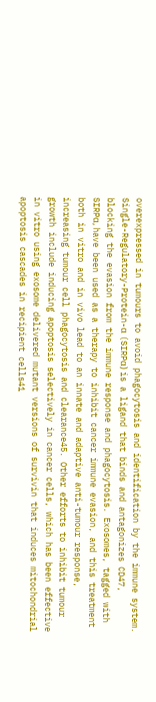overexpressed in tumours to avoid phagocytosis and identification by the immune system. Single-Regulatory-Protein-α (SIRPα) is a ligand that binds and antagonizes CD47, blocking the evasion from the immune response and phagocytosis. Exosomes, tagged with SIRPα, have been used as a therapy to inhibit cancer immune evasion, and this treatment both in vitro and in vivo lead to an innate and adaptive anti-tumour response, increasing tumour cell phagocytosis and clearance45. Other efforts to inhibit tumour growth include inducing apoptosis selectively in cancer cells, which has been effective in vitro using exosome delivered mutant versions of survivin that induces mitochondrial apoptosis cascades in recipient cells41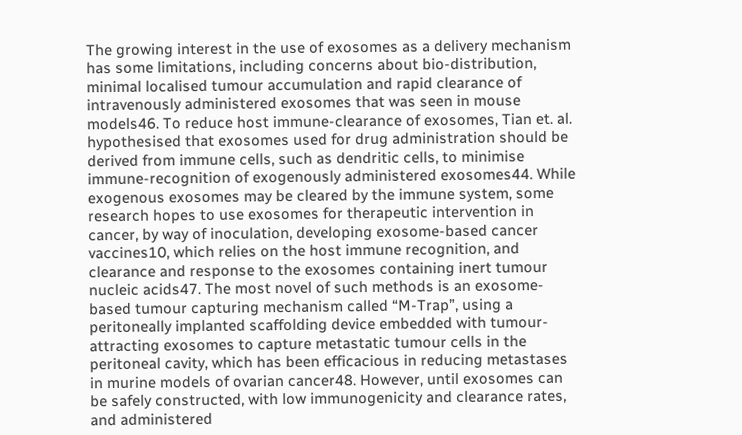The growing interest in the use of exosomes as a delivery mechanism has some limitations, including concerns about bio-distribution, minimal localised tumour accumulation and rapid clearance of intravenously administered exosomes that was seen in mouse models46. To reduce host immune-clearance of exosomes, Tian et. al. hypothesised that exosomes used for drug administration should be derived from immune cells, such as dendritic cells, to minimise immune-recognition of exogenously administered exosomes44. While exogenous exosomes may be cleared by the immune system, some research hopes to use exosomes for therapeutic intervention in cancer, by way of inoculation, developing exosome-based cancer vaccines10, which relies on the host immune recognition, and clearance and response to the exosomes containing inert tumour nucleic acids47. The most novel of such methods is an exosome-based tumour capturing mechanism called “M-Trap”, using a peritoneally implanted scaffolding device embedded with tumour-attracting exosomes to capture metastatic tumour cells in the peritoneal cavity, which has been efficacious in reducing metastases in murine models of ovarian cancer48. However, until exosomes can be safely constructed, with low immunogenicity and clearance rates, and administered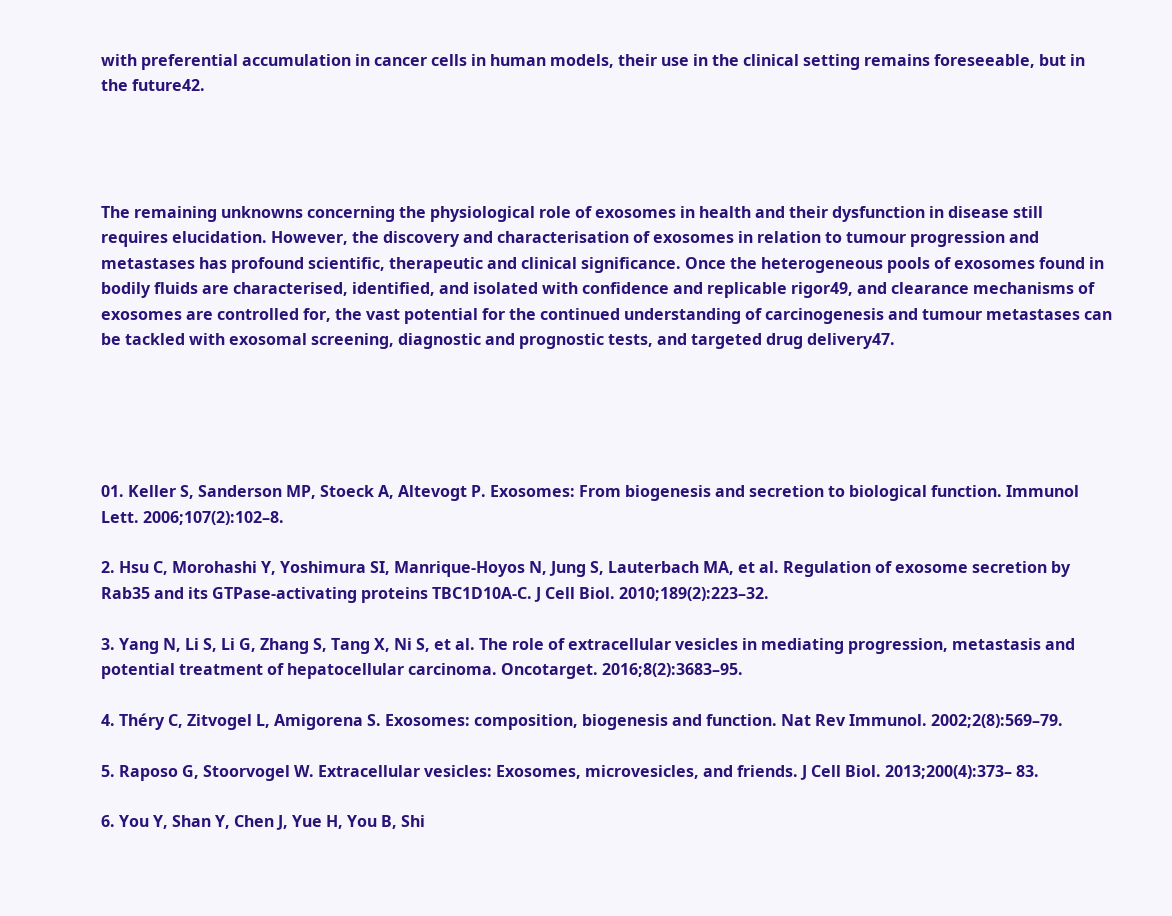with preferential accumulation in cancer cells in human models, their use in the clinical setting remains foreseeable, but in the future42.




The remaining unknowns concerning the physiological role of exosomes in health and their dysfunction in disease still requires elucidation. However, the discovery and characterisation of exosomes in relation to tumour progression and metastases has profound scientific, therapeutic and clinical significance. Once the heterogeneous pools of exosomes found in bodily fluids are characterised, identified, and isolated with confidence and replicable rigor49, and clearance mechanisms of exosomes are controlled for, the vast potential for the continued understanding of carcinogenesis and tumour metastases can be tackled with exosomal screening, diagnostic and prognostic tests, and targeted drug delivery47.





01. Keller S, Sanderson MP, Stoeck A, Altevogt P. Exosomes: From biogenesis and secretion to biological function. Immunol Lett. 2006;107(2):102–8.

2. Hsu C, Morohashi Y, Yoshimura SI, Manrique-Hoyos N, Jung S, Lauterbach MA, et al. Regulation of exosome secretion by Rab35 and its GTPase-activating proteins TBC1D10A-C. J Cell Biol. 2010;189(2):223–32.

3. Yang N, Li S, Li G, Zhang S, Tang X, Ni S, et al. The role of extracellular vesicles in mediating progression, metastasis and potential treatment of hepatocellular carcinoma. Oncotarget. 2016;8(2):3683–95.

4. Théry C, Zitvogel L, Amigorena S. Exosomes: composition, biogenesis and function. Nat Rev Immunol. 2002;2(8):569–79.

5. Raposo G, Stoorvogel W. Extracellular vesicles: Exosomes, microvesicles, and friends. J Cell Biol. 2013;200(4):373– 83.

6. You Y, Shan Y, Chen J, Yue H, You B, Shi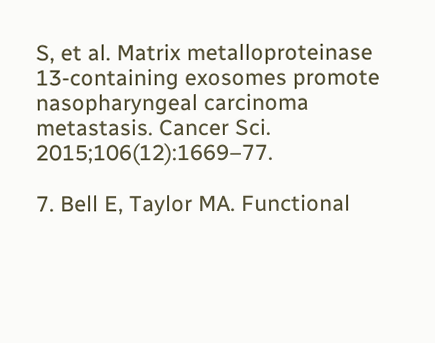S, et al. Matrix metalloproteinase 13-containing exosomes promote nasopharyngeal carcinoma metastasis. Cancer Sci. 2015;106(12):1669–77.

7. Bell E, Taylor MA. Functional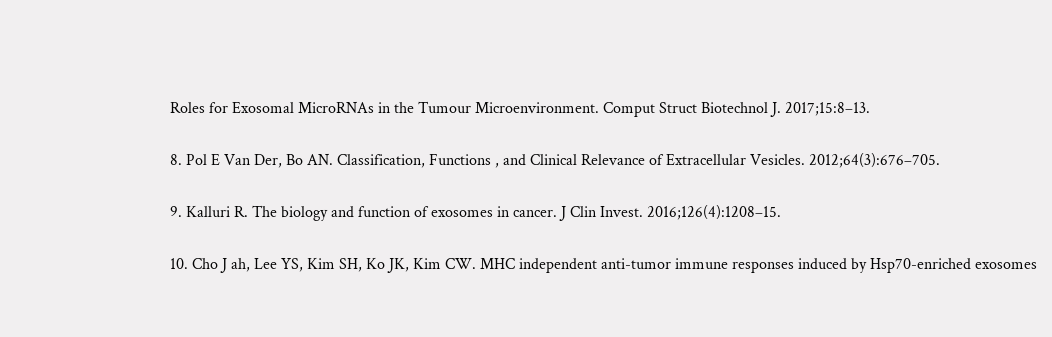Roles for Exosomal MicroRNAs in the Tumour Microenvironment. Comput Struct Biotechnol J. 2017;15:8–13.

8. Pol E Van Der, Bo AN. Classification, Functions , and Clinical Relevance of Extracellular Vesicles. 2012;64(3):676–705.

9. Kalluri R. The biology and function of exosomes in cancer. J Clin Invest. 2016;126(4):1208–15.

10. Cho J ah, Lee YS, Kim SH, Ko JK, Kim CW. MHC independent anti-tumor immune responses induced by Hsp70-enriched exosomes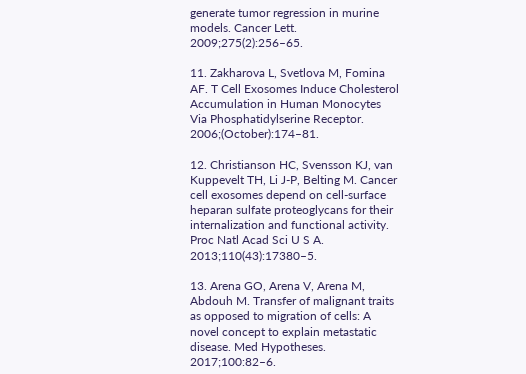generate tumor regression in murine models. Cancer Lett. 2009;275(2):256–65.

11. Zakharova L, Svetlova M, Fomina AF. T Cell Exosomes Induce Cholesterol Accumulation in Human Monocytes Via Phosphatidylserine Receptor. 2006;(October):174–81.

12. Christianson HC, Svensson KJ, van Kuppevelt TH, Li J-P, Belting M. Cancer cell exosomes depend on cell-surface heparan sulfate proteoglycans for their internalization and functional activity. Proc Natl Acad Sci U S A. 2013;110(43):17380–5.

13. Arena GO, Arena V, Arena M, Abdouh M. Transfer of malignant traits as opposed to migration of cells: A novel concept to explain metastatic disease. Med Hypotheses. 2017;100:82–6.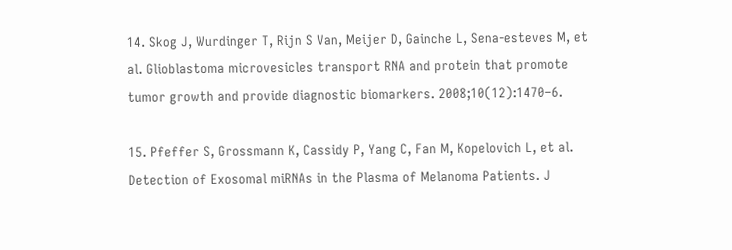14. Skog J, Wurdinger T, Rijn S Van, Meijer D, Gainche L, Sena-esteves M, et al. Glioblastoma microvesicles transport RNA and protein that promote tumor growth and provide diagnostic biomarkers. 2008;10(12):1470–6.

15. Pfeffer S, Grossmann K, Cassidy P, Yang C, Fan M, Kopelovich L, et al. Detection of Exosomal miRNAs in the Plasma of Melanoma Patients. J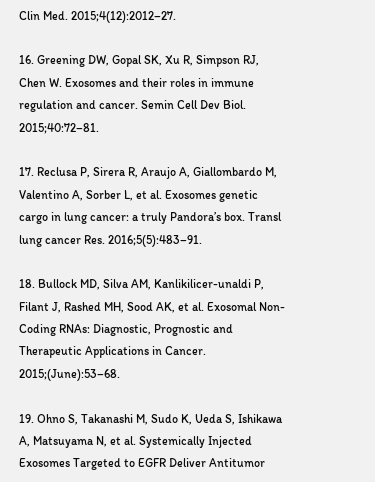Clin Med. 2015;4(12):2012–27.

16. Greening DW, Gopal SK, Xu R, Simpson RJ, Chen W. Exosomes and their roles in immune regulation and cancer. Semin Cell Dev Biol. 2015;40:72–81.

17. Reclusa P, Sirera R, Araujo A, Giallombardo M, Valentino A, Sorber L, et al. Exosomes genetic cargo in lung cancer: a truly Pandora’s box. Transl lung cancer Res. 2016;5(5):483–91.

18. Bullock MD, Silva AM, Kanlikilicer-unaldi P, Filant J, Rashed MH, Sood AK, et al. Exosomal Non-Coding RNAs: Diagnostic, Prognostic and Therapeutic Applications in Cancer. 2015;(June):53–68.

19. Ohno S, Takanashi M, Sudo K, Ueda S, Ishikawa A, Matsuyama N, et al. Systemically Injected Exosomes Targeted to EGFR Deliver Antitumor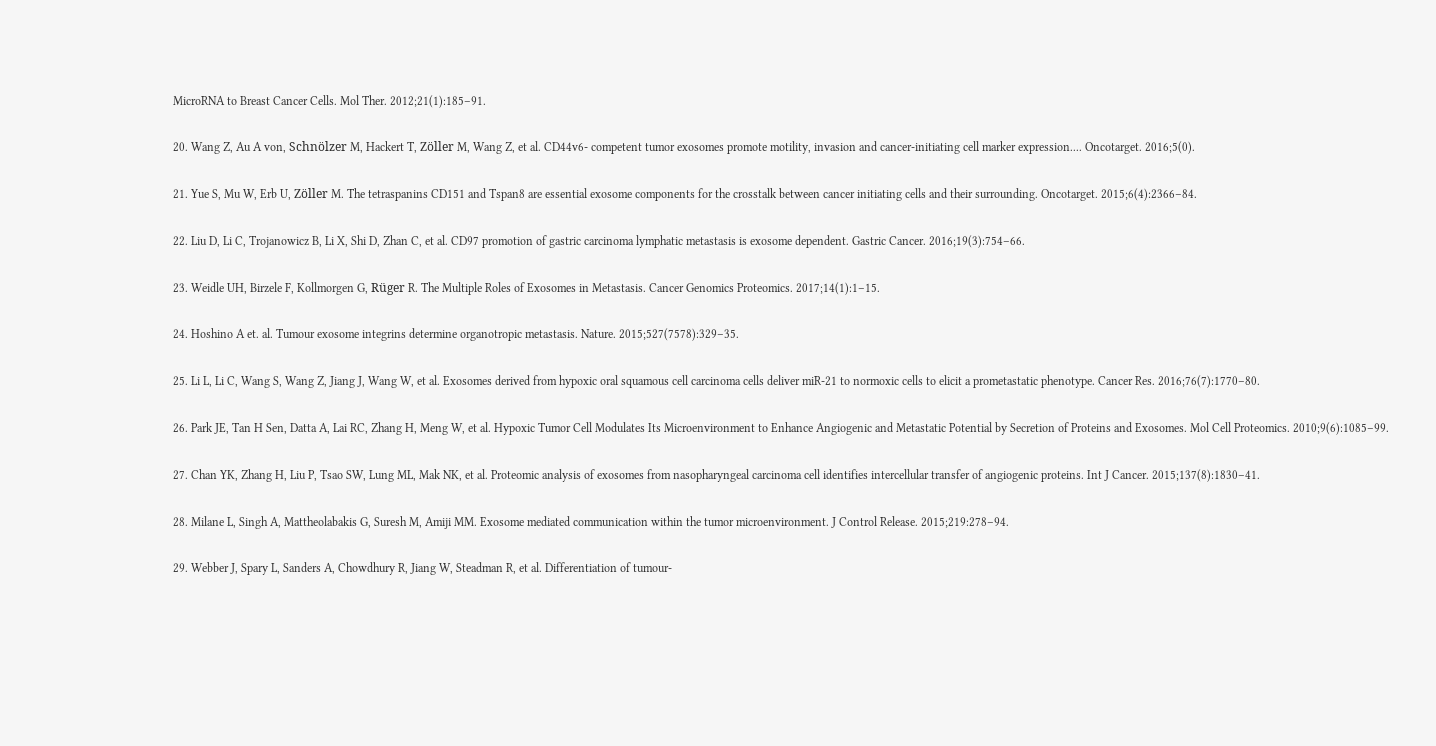MicroRNA to Breast Cancer Cells. Mol Ther. 2012;21(1):185–91.

20. Wang Z, Au A von, Schnölzer M, Hackert T, Zöller M, Wang Z, et al. CD44v6- competent tumor exosomes promote motility, invasion and cancer-initiating cell marker expression.... Oncotarget. 2016;5(0).

21. Yue S, Mu W, Erb U, Zöller M. The tetraspanins CD151 and Tspan8 are essential exosome components for the crosstalk between cancer initiating cells and their surrounding. Oncotarget. 2015;6(4):2366–84.

22. Liu D, Li C, Trojanowicz B, Li X, Shi D, Zhan C, et al. CD97 promotion of gastric carcinoma lymphatic metastasis is exosome dependent. Gastric Cancer. 2016;19(3):754–66.

23. Weidle UH, Birzele F, Kollmorgen G, Rüger R. The Multiple Roles of Exosomes in Metastasis. Cancer Genomics Proteomics. 2017;14(1):1–15.

24. Hoshino A et. al. Tumour exosome integrins determine organotropic metastasis. Nature. 2015;527(7578):329–35.

25. Li L, Li C, Wang S, Wang Z, Jiang J, Wang W, et al. Exosomes derived from hypoxic oral squamous cell carcinoma cells deliver miR-21 to normoxic cells to elicit a prometastatic phenotype. Cancer Res. 2016;76(7):1770–80.

26. Park JE, Tan H Sen, Datta A, Lai RC, Zhang H, Meng W, et al. Hypoxic Tumor Cell Modulates Its Microenvironment to Enhance Angiogenic and Metastatic Potential by Secretion of Proteins and Exosomes. Mol Cell Proteomics. 2010;9(6):1085–99.

27. Chan YK, Zhang H, Liu P, Tsao SW, Lung ML, Mak NK, et al. Proteomic analysis of exosomes from nasopharyngeal carcinoma cell identifies intercellular transfer of angiogenic proteins. Int J Cancer. 2015;137(8):1830–41.

28. Milane L, Singh A, Mattheolabakis G, Suresh M, Amiji MM. Exosome mediated communication within the tumor microenvironment. J Control Release. 2015;219:278–94.

29. Webber J, Spary L, Sanders A, Chowdhury R, Jiang W, Steadman R, et al. Differentiation of tumour-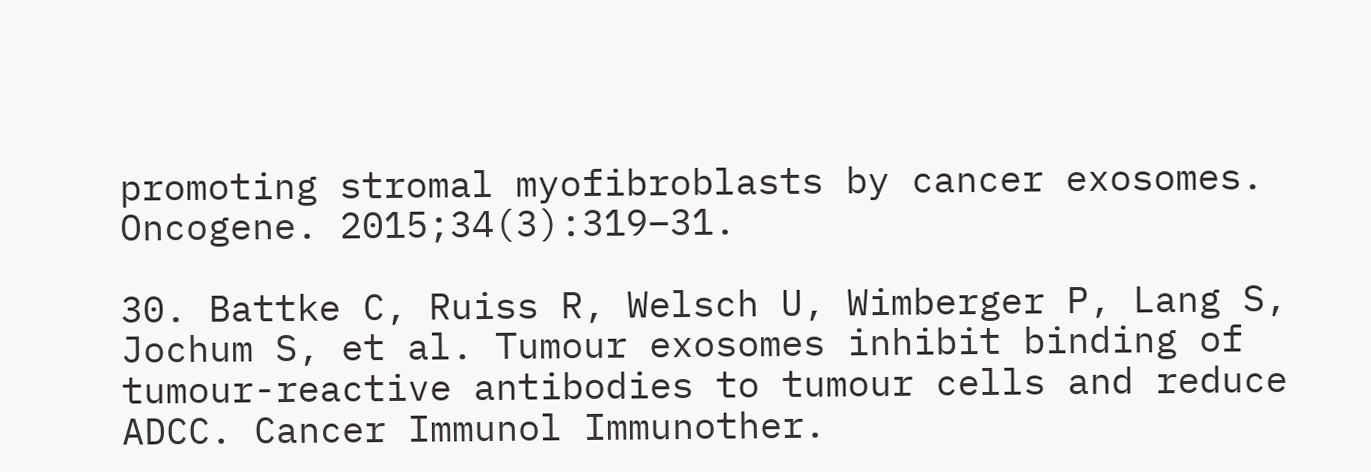promoting stromal myofibroblasts by cancer exosomes. Oncogene. 2015;34(3):319–31.

30. Battke C, Ruiss R, Welsch U, Wimberger P, Lang S, Jochum S, et al. Tumour exosomes inhibit binding of tumour-reactive antibodies to tumour cells and reduce ADCC. Cancer Immunol Immunother.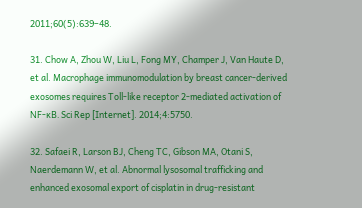2011;60(5):639–48.

31. Chow A, Zhou W, Liu L, Fong MY, Champer J, Van Haute D, et al. Macrophage immunomodulation by breast cancer-derived exosomes requires Toll-like receptor 2-mediated activation of NF-κB. Sci Rep [Internet]. 2014;4:5750.

32. Safaei R, Larson BJ, Cheng TC, Gibson MA, Otani S, Naerdemann W, et al. Abnormal lysosomal trafficking and enhanced exosomal export of cisplatin in drug-resistant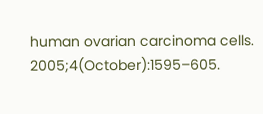human ovarian carcinoma cells. 2005;4(October):1595–605.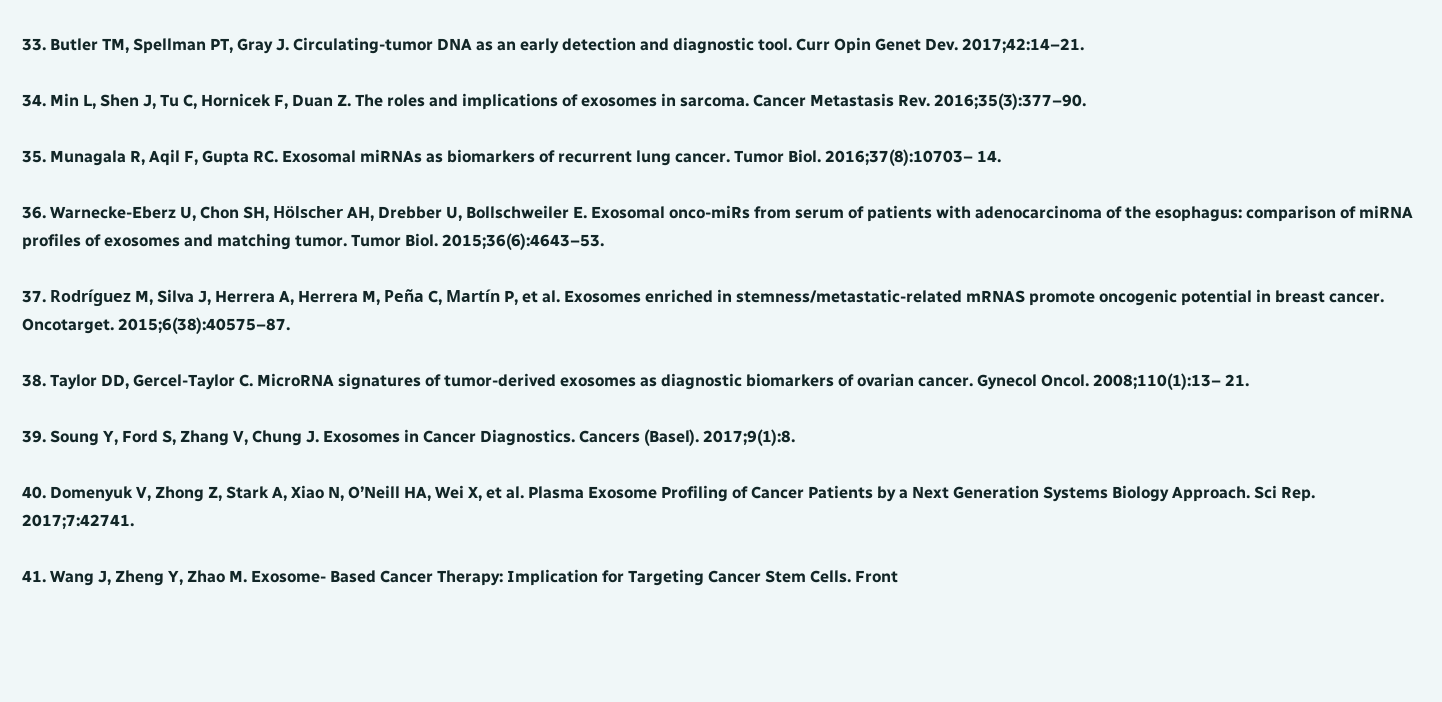33. Butler TM, Spellman PT, Gray J. Circulating-tumor DNA as an early detection and diagnostic tool. Curr Opin Genet Dev. 2017;42:14–21.

34. Min L, Shen J, Tu C, Hornicek F, Duan Z. The roles and implications of exosomes in sarcoma. Cancer Metastasis Rev. 2016;35(3):377–90.

35. Munagala R, Aqil F, Gupta RC. Exosomal miRNAs as biomarkers of recurrent lung cancer. Tumor Biol. 2016;37(8):10703– 14.

36. Warnecke-Eberz U, Chon SH, Hölscher AH, Drebber U, Bollschweiler E. Exosomal onco-miRs from serum of patients with adenocarcinoma of the esophagus: comparison of miRNA profiles of exosomes and matching tumor. Tumor Biol. 2015;36(6):4643–53.

37. Rodríguez M, Silva J, Herrera A, Herrera M, Peña C, Martín P, et al. Exosomes enriched in stemness/metastatic-related mRNAS promote oncogenic potential in breast cancer. Oncotarget. 2015;6(38):40575–87.

38. Taylor DD, Gercel-Taylor C. MicroRNA signatures of tumor-derived exosomes as diagnostic biomarkers of ovarian cancer. Gynecol Oncol. 2008;110(1):13– 21.

39. Soung Y, Ford S, Zhang V, Chung J. Exosomes in Cancer Diagnostics. Cancers (Basel). 2017;9(1):8.

40. Domenyuk V, Zhong Z, Stark A, Xiao N, O’Neill HA, Wei X, et al. Plasma Exosome Profiling of Cancer Patients by a Next Generation Systems Biology Approach. Sci Rep. 2017;7:42741.

41. Wang J, Zheng Y, Zhao M. Exosome- Based Cancer Therapy: Implication for Targeting Cancer Stem Cells. Front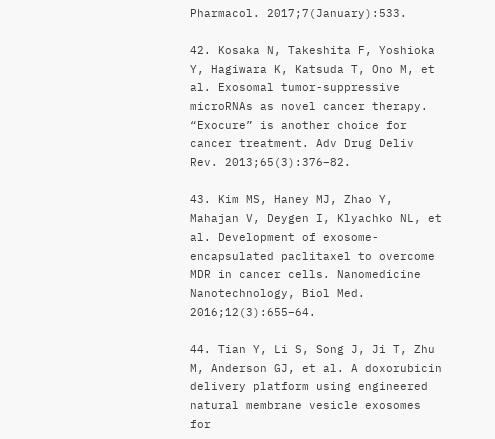Pharmacol. 2017;7(January):533.

42. Kosaka N, Takeshita F, Yoshioka Y, Hagiwara K, Katsuda T, Ono M, et al. Exosomal tumor-suppressive microRNAs as novel cancer therapy. “Exocure” is another choice for cancer treatment. Adv Drug Deliv Rev. 2013;65(3):376–82.

43. Kim MS, Haney MJ, Zhao Y, Mahajan V, Deygen I, Klyachko NL, et al. Development of exosome-encapsulated paclitaxel to overcome MDR in cancer cells. Nanomedicine Nanotechnology, Biol Med. 2016;12(3):655–64.

44. Tian Y, Li S, Song J, Ji T, Zhu M, Anderson GJ, et al. A doxorubicin delivery platform using engineered natural membrane vesicle exosomes for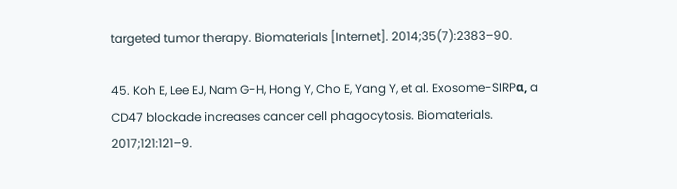targeted tumor therapy. Biomaterials [Internet]. 2014;35(7):2383–90.

45. Koh E, Lee EJ, Nam G-H, Hong Y, Cho E, Yang Y, et al. Exosome-SIRPα, a CD47 blockade increases cancer cell phagocytosis. Biomaterials. 2017;121:121–9.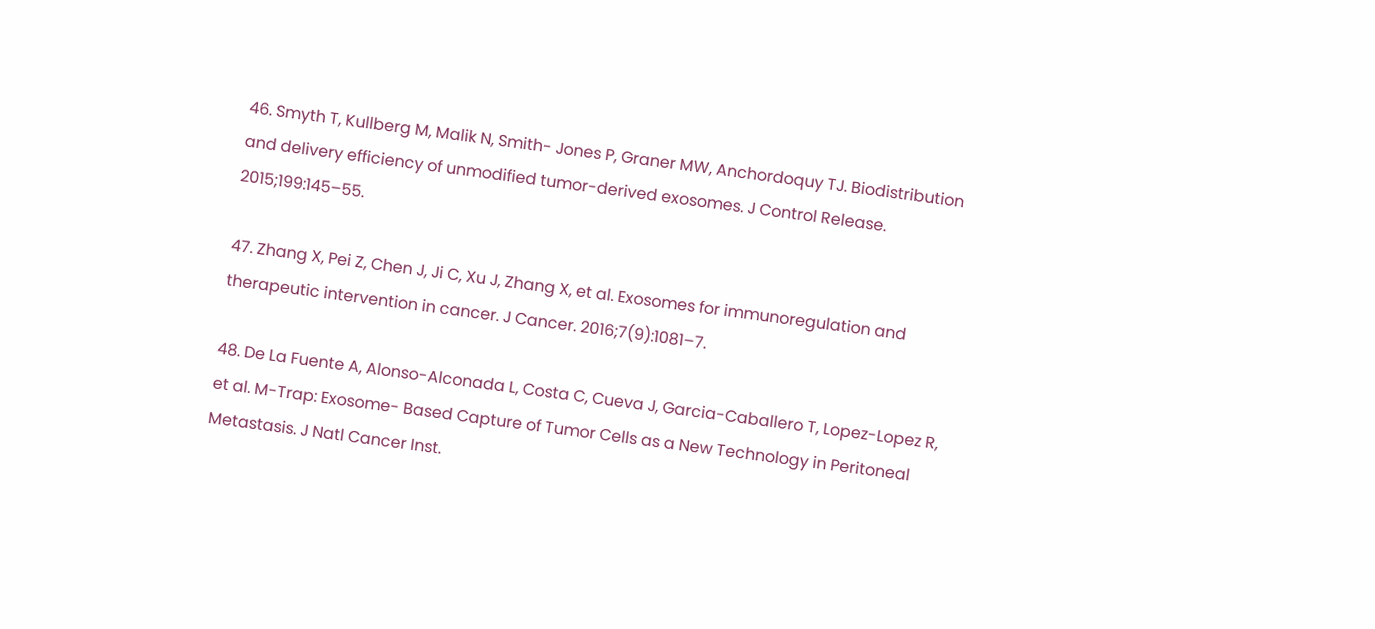46. Smyth T, Kullberg M, Malik N, Smith- Jones P, Graner MW, Anchordoquy TJ. Biodistribution and delivery efficiency of unmodified tumor-derived exosomes. J Control Release. 2015;199:145–55.

47. Zhang X, Pei Z, Chen J, Ji C, Xu J, Zhang X, et al. Exosomes for immunoregulation and therapeutic intervention in cancer. J Cancer. 2016;7(9):1081–7.

48. De La Fuente A, Alonso-Alconada L, Costa C, Cueva J, Garcia-Caballero T, Lopez-Lopez R, et al. M-Trap: Exosome- Based Capture of Tumor Cells as a New Technology in Peritoneal Metastasis. J Natl Cancer Inst.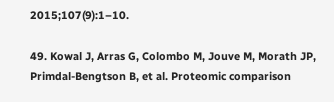2015;107(9):1–10.

49. Kowal J, Arras G, Colombo M, Jouve M, Morath JP, Primdal-Bengtson B, et al. Proteomic comparison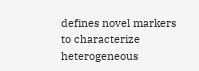defines novel markers to characterize heterogeneous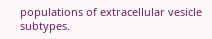populations of extracellular vesicle subtypes.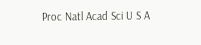Proc Natl Acad Sci U S A